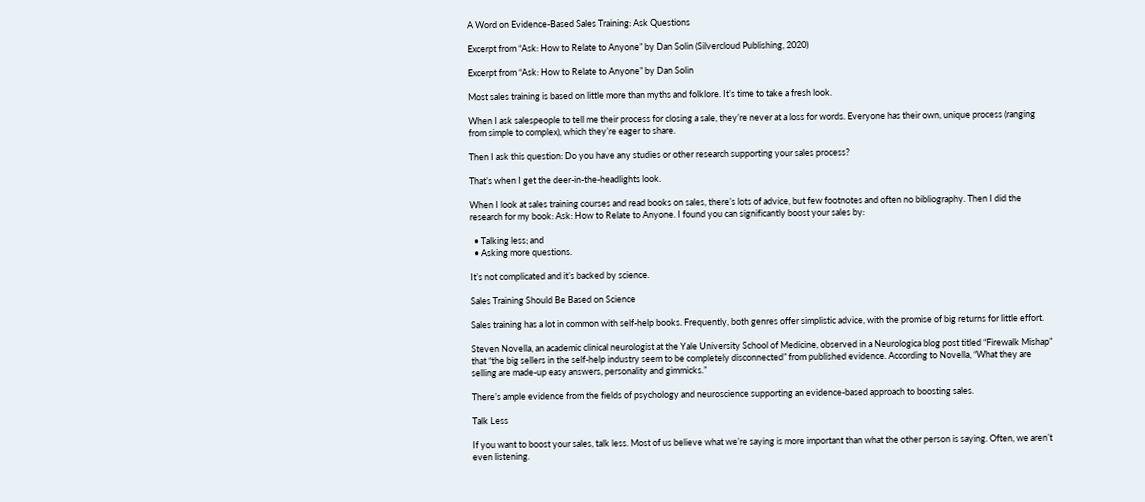A Word on Evidence-Based Sales Training: Ask Questions

Excerpt from “Ask: How to Relate to Anyone” by Dan Solin (Silvercloud Publishing, 2020)

Excerpt from “Ask: How to Relate to Anyone” by Dan Solin

Most sales training is based on little more than myths and folklore. It’s time to take a fresh look.

When I ask salespeople to tell me their process for closing a sale, they’re never at a loss for words. Everyone has their own, unique process (ranging from simple to complex), which they’re eager to share.

Then I ask this question: Do you have any studies or other research supporting your sales process?

That’s when I get the deer-in-the-headlights look.

When I look at sales training courses and read books on sales, there’s lots of advice, but few footnotes and often no bibliography. Then I did the research for my book: Ask: How to Relate to Anyone. I found you can significantly boost your sales by:

  • Talking less; and
  • Asking more questions.

It’s not complicated and it’s backed by science.

Sales Training Should Be Based on Science

Sales training has a lot in common with self-help books. Frequently, both genres offer simplistic advice, with the promise of big returns for little effort.

Steven Novella, an academic clinical neurologist at the Yale University School of Medicine, observed in a Neurologica blog post titled “Firewalk Mishap” that “the big sellers in the self-help industry seem to be completely disconnected” from published evidence. According to Novella, “What they are selling are made-up easy answers, personality and gimmicks.”

There’s ample evidence from the fields of psychology and neuroscience supporting an evidence-based approach to boosting sales.

Talk Less

If you want to boost your sales, talk less. Most of us believe what we’re saying is more important than what the other person is saying. Often, we aren’t even listening.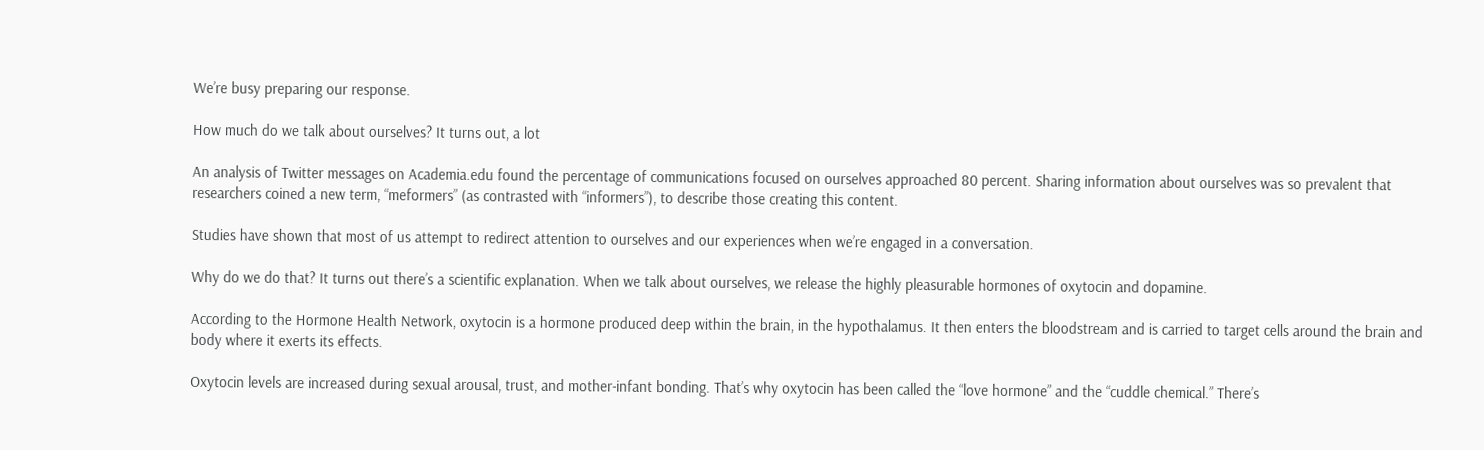We’re busy preparing our response.

How much do we talk about ourselves? It turns out, a lot

An analysis of Twitter messages on Academia.edu found the percentage of communications focused on ourselves approached 80 percent. Sharing information about ourselves was so prevalent that researchers coined a new term, “meformers” (as contrasted with “informers”), to describe those creating this content.

Studies have shown that most of us attempt to redirect attention to ourselves and our experiences when we’re engaged in a conversation.

Why do we do that? It turns out there’s a scientific explanation. When we talk about ourselves, we release the highly pleasurable hormones of oxytocin and dopamine.

According to the Hormone Health Network, oxytocin is a hormone produced deep within the brain, in the hypothalamus. It then enters the bloodstream and is carried to target cells around the brain and body where it exerts its effects.

Oxytocin levels are increased during sexual arousal, trust, and mother-infant bonding. That’s why oxytocin has been called the “love hormone” and the “cuddle chemical.” There’s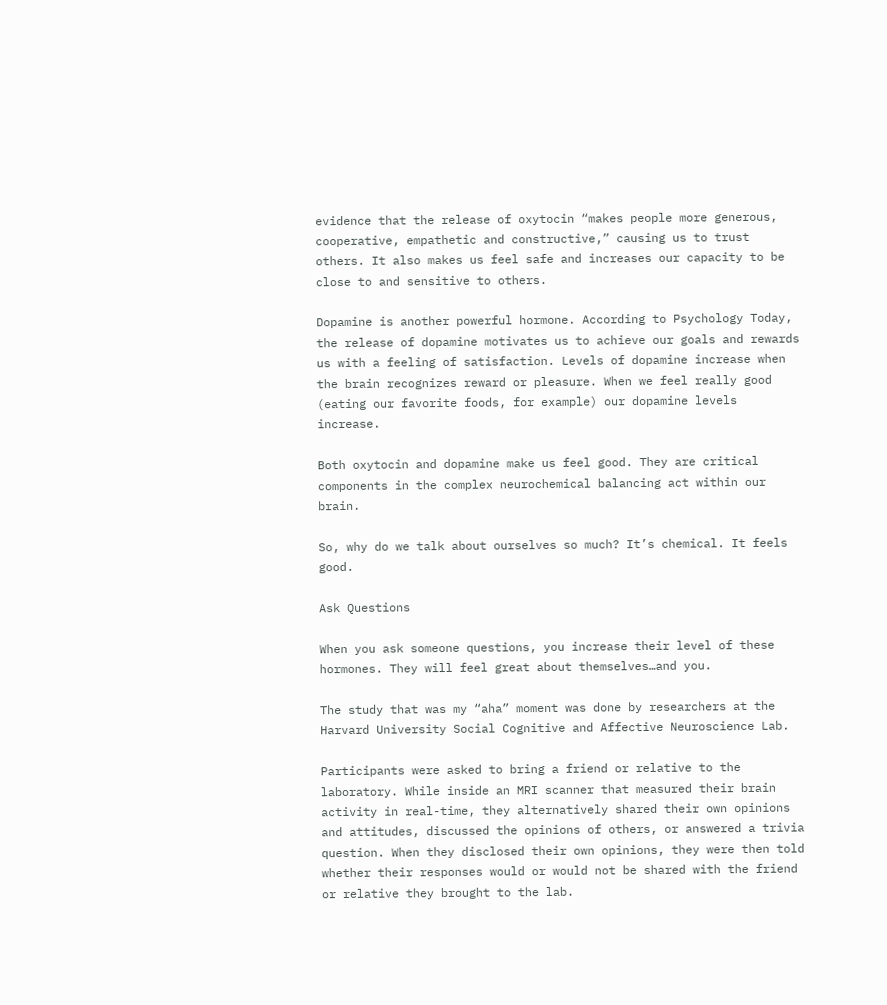evidence that the release of oxytocin “makes people more generous, cooperative, empathetic and constructive,” causing us to trust others. It also makes us feel safe and increases our capacity to be close to and sensitive to others.

Dopamine is another powerful hormone. According to Psychology Today, the release of dopamine motivates us to achieve our goals and rewards us with a feeling of satisfaction. Levels of dopamine increase when the brain recognizes reward or pleasure. When we feel really good (eating our favorite foods, for example) our dopamine levels increase.

Both oxytocin and dopamine make us feel good. They are critical components in the complex neurochemical balancing act within our brain.

So, why do we talk about ourselves so much? It’s chemical. It feels good.

Ask Questions

When you ask someone questions, you increase their level of these hormones. They will feel great about themselves…and you.

The study that was my “aha” moment was done by researchers at the Harvard University Social Cognitive and Affective Neuroscience Lab.

Participants were asked to bring a friend or relative to the laboratory. While inside an MRI scanner that measured their brain activity in real-time, they alternatively shared their own opinions and attitudes, discussed the opinions of others, or answered a trivia question. When they disclosed their own opinions, they were then told whether their responses would or would not be shared with the friend or relative they brought to the lab.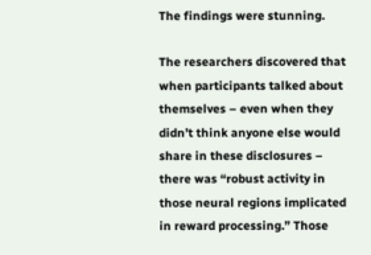The findings were stunning.

The researchers discovered that when participants talked about themselves – even when they didn’t think anyone else would share in these disclosures – there was “robust activity in those neural regions implicated in reward processing.” Those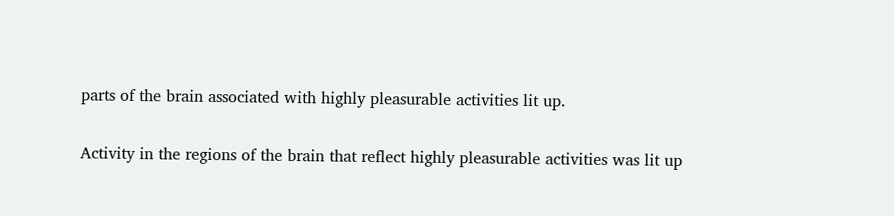parts of the brain associated with highly pleasurable activities lit up.

Activity in the regions of the brain that reflect highly pleasurable activities was lit up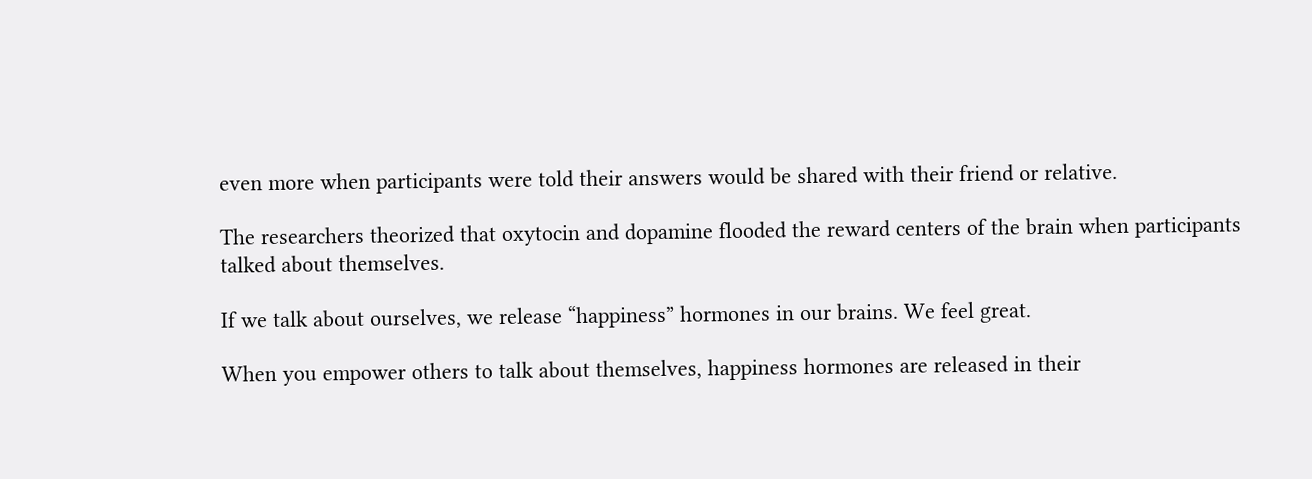even more when participants were told their answers would be shared with their friend or relative.

The researchers theorized that oxytocin and dopamine flooded the reward centers of the brain when participants talked about themselves.

If we talk about ourselves, we release “happiness” hormones in our brains. We feel great.

When you empower others to talk about themselves, happiness hormones are released in their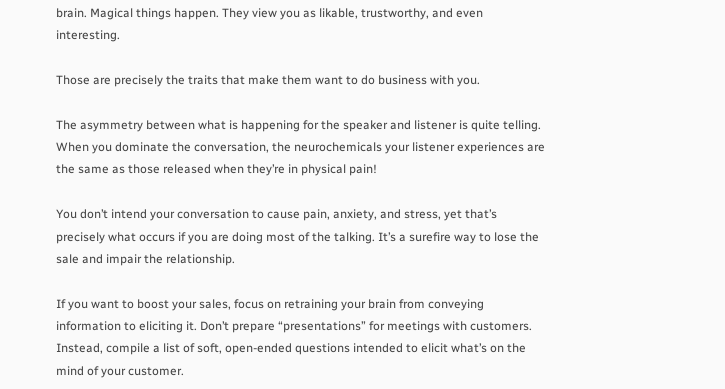brain. Magical things happen. They view you as likable, trustworthy, and even interesting.

Those are precisely the traits that make them want to do business with you.

The asymmetry between what is happening for the speaker and listener is quite telling. When you dominate the conversation, the neurochemicals your listener experiences are the same as those released when they’re in physical pain!

You don’t intend your conversation to cause pain, anxiety, and stress, yet that’s precisely what occurs if you are doing most of the talking. It’s a surefire way to lose the sale and impair the relationship.

If you want to boost your sales, focus on retraining your brain from conveying information to eliciting it. Don’t prepare “presentations” for meetings with customers. Instead, compile a list of soft, open-ended questions intended to elicit what’s on the mind of your customer.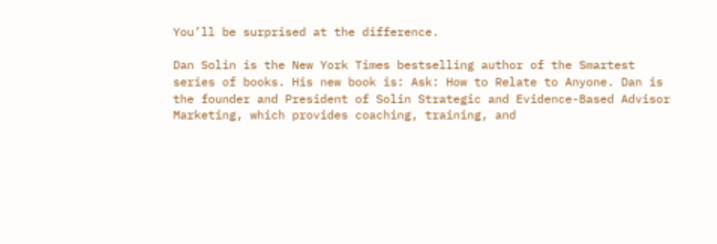You’ll be surprised at the difference.

Dan Solin is the New York Times bestselling author of the Smartest series of books. His new book is: Ask: How to Relate to Anyone. Dan is the founder and President of Solin Strategic and Evidence-Based Advisor Marketing, which provides coaching, training, and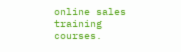online sales training courses.